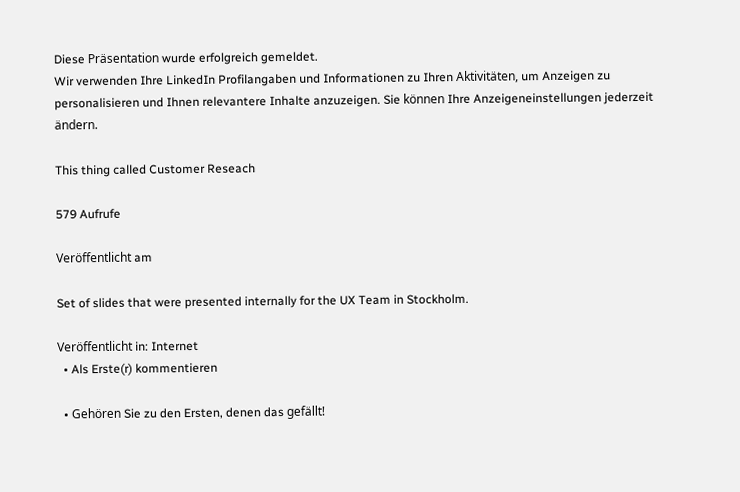Diese Präsentation wurde erfolgreich gemeldet.
Wir verwenden Ihre LinkedIn Profilangaben und Informationen zu Ihren Aktivitäten, um Anzeigen zu personalisieren und Ihnen relevantere Inhalte anzuzeigen. Sie können Ihre Anzeigeneinstellungen jederzeit ändern.

This thing called Customer Reseach

579 Aufrufe

Veröffentlicht am

Set of slides that were presented internally for the UX Team in Stockholm.

Veröffentlicht in: Internet
  • Als Erste(r) kommentieren

  • Gehören Sie zu den Ersten, denen das gefällt!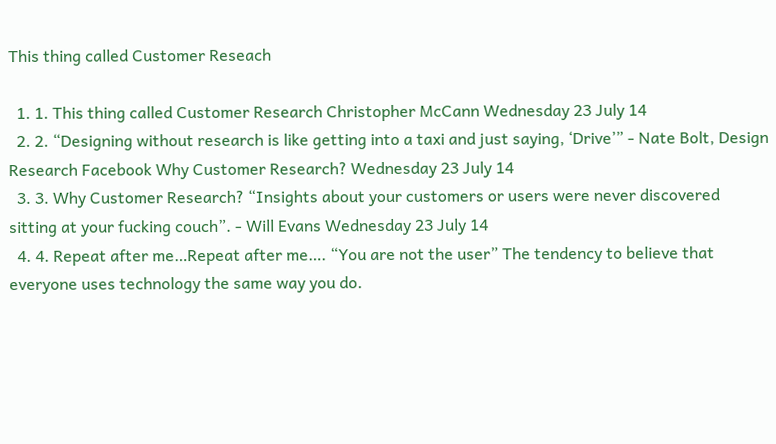This thing called Customer Reseach

  1. 1. This thing called Customer Research Christopher McCann Wednesday 23 July 14
  2. 2. “Designing without research is like getting into a taxi and just saying, ‘Drive’” - Nate Bolt, Design Research Facebook Why Customer Research? Wednesday 23 July 14
  3. 3. Why Customer Research? “Insights about your customers or users were never discovered sitting at your fucking couch”. - Will Evans Wednesday 23 July 14
  4. 4. Repeat after me…Repeat after me…. “You are not the user” The tendency to believe that everyone uses technology the same way you do.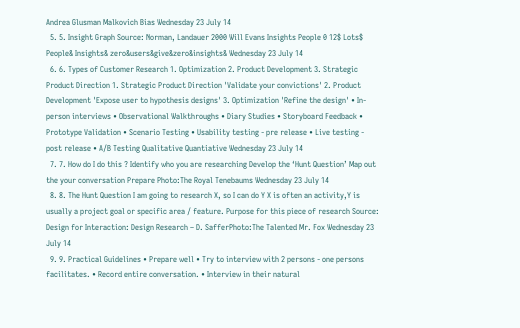Andrea Glusman Malkovich Bias Wednesday 23 July 14
  5. 5. Insight Graph Source: Norman, Landauer 2000 Will Evans Insights People 0 12$ Lots$ People& Insights& zero&users&give&zero&insights& Wednesday 23 July 14
  6. 6. Types of Customer Research 1. Optimization 2. Product Development 3. Strategic Product Direction 1. Strategic Product Direction 'Validate your convictions' 2. Product Development 'Expose user to hypothesis designs' 3. Optimization 'Refine the design' • In-person interviews • Observational Walkthroughs • Diary Studies • Storyboard Feedback • Prototype Validation • Scenario Testing • Usability testing - pre release • Live testing - post release • A/B Testing Qualitative Quantiative Wednesday 23 July 14
  7. 7. How do I do this ? Identify who you are researching Develop the ‘Hunt Question’ Map out the your conversation Prepare Photo:The Royal Tenebaums Wednesday 23 July 14
  8. 8. The Hunt Question I am going to research X, so I can do Y X is often an activity,Y is usually a project goal or specific area / feature. Purpose for this piece of research Source: Design for Interaction: Design Research – D. SafferPhoto:The Talented Mr. Fox Wednesday 23 July 14
  9. 9. Practical Guidelines • Prepare well • Try to interview with 2 persons - one persons facilitates. • Record entire conversation. • Interview in their natural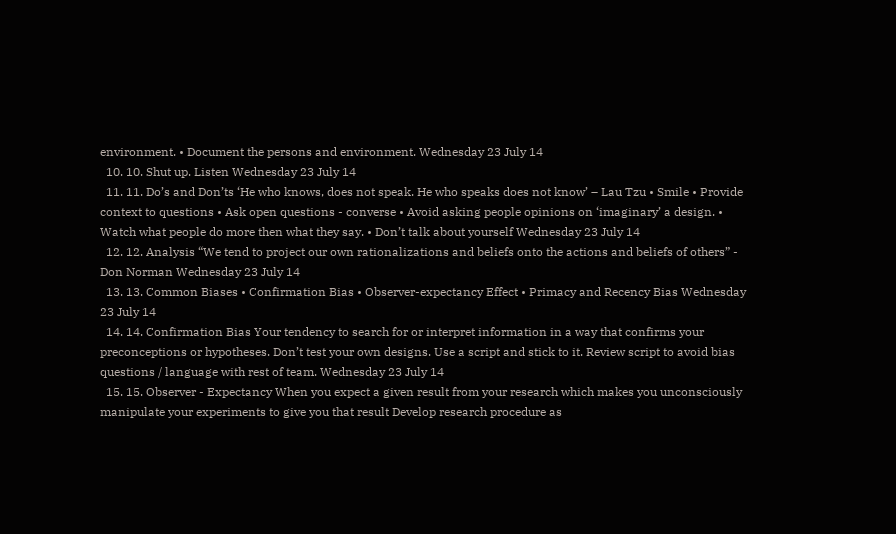environment. • Document the persons and environment. Wednesday 23 July 14
  10. 10. Shut up. Listen Wednesday 23 July 14
  11. 11. Do’s and Don’ts ‘He who knows, does not speak. He who speaks does not know’ – Lau Tzu • Smile • Provide context to questions • Ask open questions - converse • Avoid asking people opinions on ‘imaginary’ a design. • Watch what people do more then what they say. • Don’t talk about yourself Wednesday 23 July 14
  12. 12. Analysis “We tend to project our own rationalizations and beliefs onto the actions and beliefs of others” - Don Norman Wednesday 23 July 14
  13. 13. Common Biases • Confirmation Bias • Observer-expectancy Effect • Primacy and Recency Bias Wednesday 23 July 14
  14. 14. Confirmation Bias Your tendency to search for or interpret information in a way that confirms your preconceptions or hypotheses. Don’t test your own designs. Use a script and stick to it. Review script to avoid bias questions / language with rest of team. Wednesday 23 July 14
  15. 15. Observer - Expectancy When you expect a given result from your research which makes you unconsciously manipulate your experiments to give you that result Develop research procedure as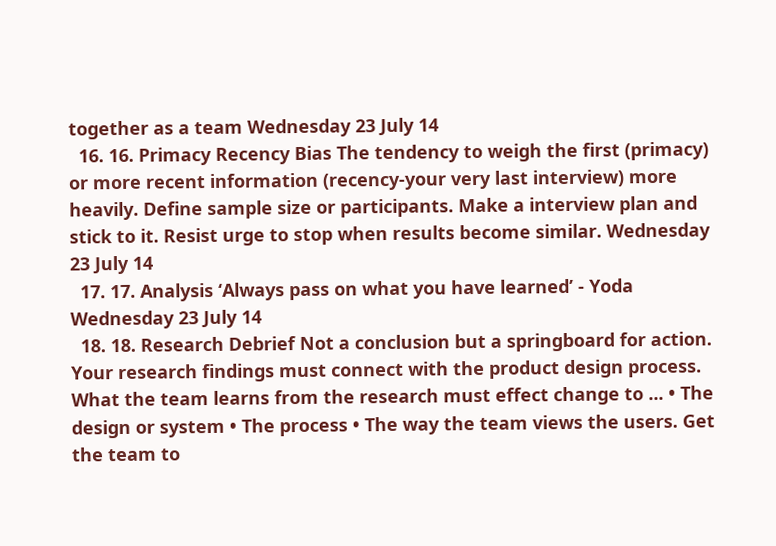together as a team Wednesday 23 July 14
  16. 16. Primacy Recency Bias The tendency to weigh the first (primacy) or more recent information (recency-your very last interview) more heavily. Define sample size or participants. Make a interview plan and stick to it. Resist urge to stop when results become similar. Wednesday 23 July 14
  17. 17. Analysis ‘Always pass on what you have learned’ - Yoda Wednesday 23 July 14
  18. 18. Research Debrief Not a conclusion but a springboard for action. Your research findings must connect with the product design process. What the team learns from the research must effect change to ... • The design or system • The process • The way the team views the users. Get the team to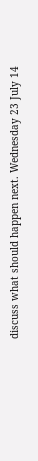discuss what should happen next. Wednesday 23 July 14